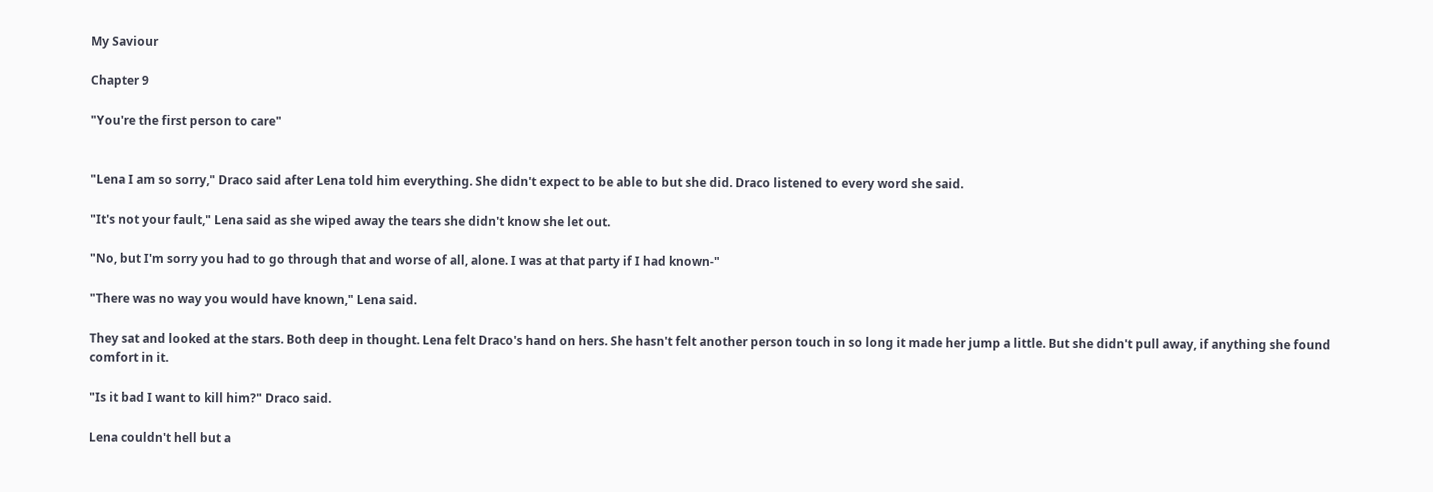My Saviour

Chapter 9

"You're the first person to care"


"Lena I am so sorry," Draco said after Lena told him everything. She didn't expect to be able to but she did. Draco listened to every word she said.

"It's not your fault," Lena said as she wiped away the tears she didn't know she let out.

"No, but I'm sorry you had to go through that and worse of all, alone. I was at that party if I had known-"

"There was no way you would have known," Lena said.

They sat and looked at the stars. Both deep in thought. Lena felt Draco's hand on hers. She hasn't felt another person touch in so long it made her jump a little. But she didn't pull away, if anything she found comfort in it.

"Is it bad I want to kill him?" Draco said.

Lena couldn't hell but a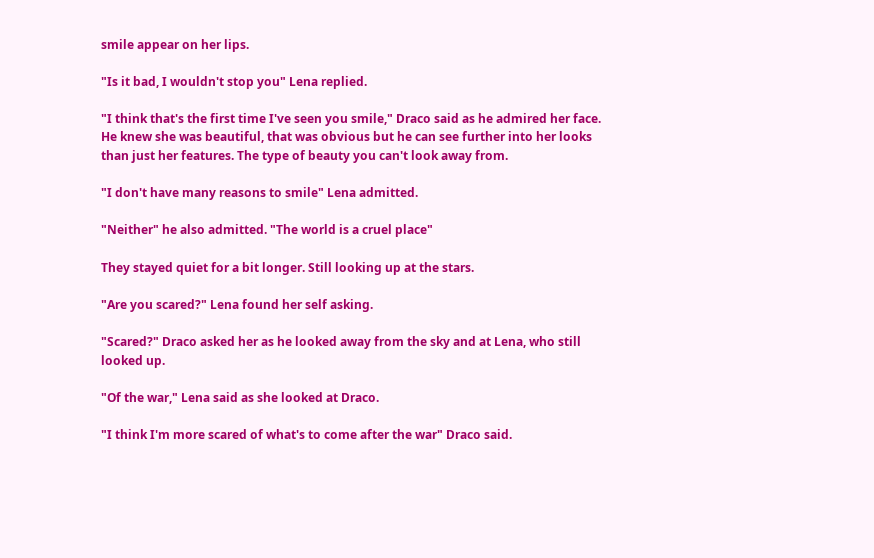smile appear on her lips.

"Is it bad, I wouldn't stop you" Lena replied.

"I think that's the first time I've seen you smile," Draco said as he admired her face. He knew she was beautiful, that was obvious but he can see further into her looks than just her features. The type of beauty you can't look away from.

"I don't have many reasons to smile" Lena admitted.

"Neither" he also admitted. "The world is a cruel place"

They stayed quiet for a bit longer. Still looking up at the stars.

"Are you scared?" Lena found her self asking.

"Scared?" Draco asked her as he looked away from the sky and at Lena, who still looked up.

"Of the war," Lena said as she looked at Draco.

"I think I'm more scared of what's to come after the war" Draco said.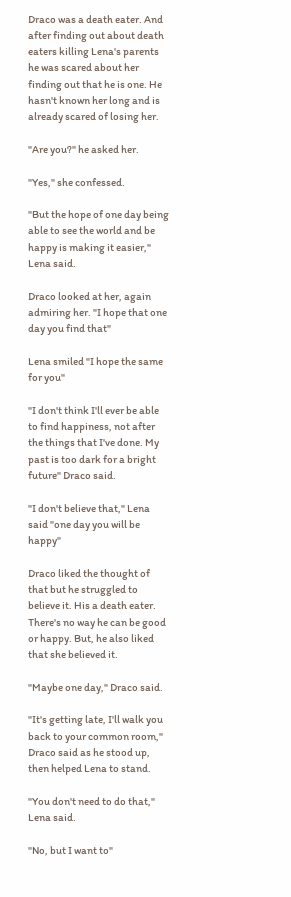Draco was a death eater. And after finding out about death eaters killing Lena's parents he was scared about her finding out that he is one. He hasn't known her long and is already scared of losing her.

"Are you?" he asked her.

"Yes," she confessed.

"But the hope of one day being able to see the world and be happy is making it easier," Lena said.

Draco looked at her, again admiring her. "I hope that one day you find that"

Lena smiled "I hope the same for you"

"I don't think I'll ever be able to find happiness, not after the things that I've done. My past is too dark for a bright future" Draco said.

"I don't believe that," Lena said "one day you will be happy"

Draco liked the thought of that but he struggled to believe it. His a death eater. There's no way he can be good or happy. But, he also liked that she believed it.

"Maybe one day," Draco said.

"It's getting late, I'll walk you back to your common room," Draco said as he stood up, then helped Lena to stand.

"You don't need to do that," Lena said.

"No, but I want to"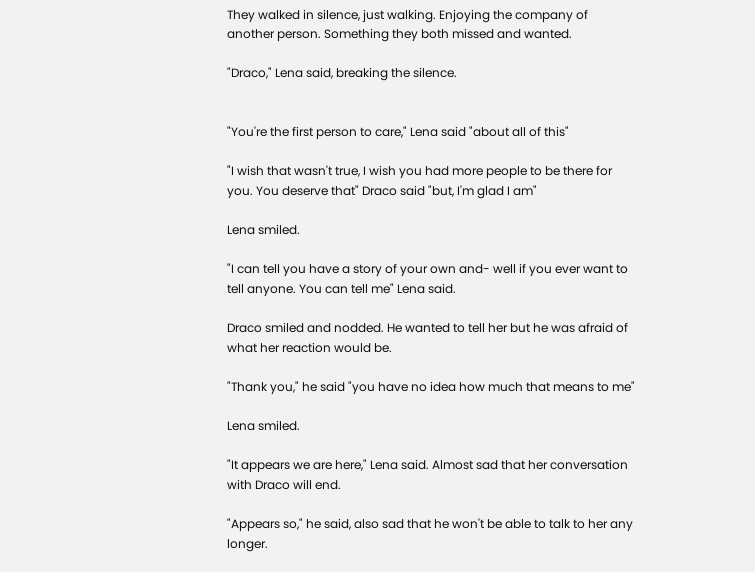They walked in silence, just walking. Enjoying the company of another person. Something they both missed and wanted.

"Draco," Lena said, breaking the silence.


"You're the first person to care," Lena said "about all of this"

"I wish that wasn't true, I wish you had more people to be there for you. You deserve that" Draco said "but, I'm glad I am"

Lena smiled.

"I can tell you have a story of your own and- well if you ever want to tell anyone. You can tell me" Lena said.

Draco smiled and nodded. He wanted to tell her but he was afraid of what her reaction would be.

"Thank you," he said "you have no idea how much that means to me"

Lena smiled.

"It appears we are here," Lena said. Almost sad that her conversation with Draco will end.

"Appears so," he said, also sad that he won't be able to talk to her any longer.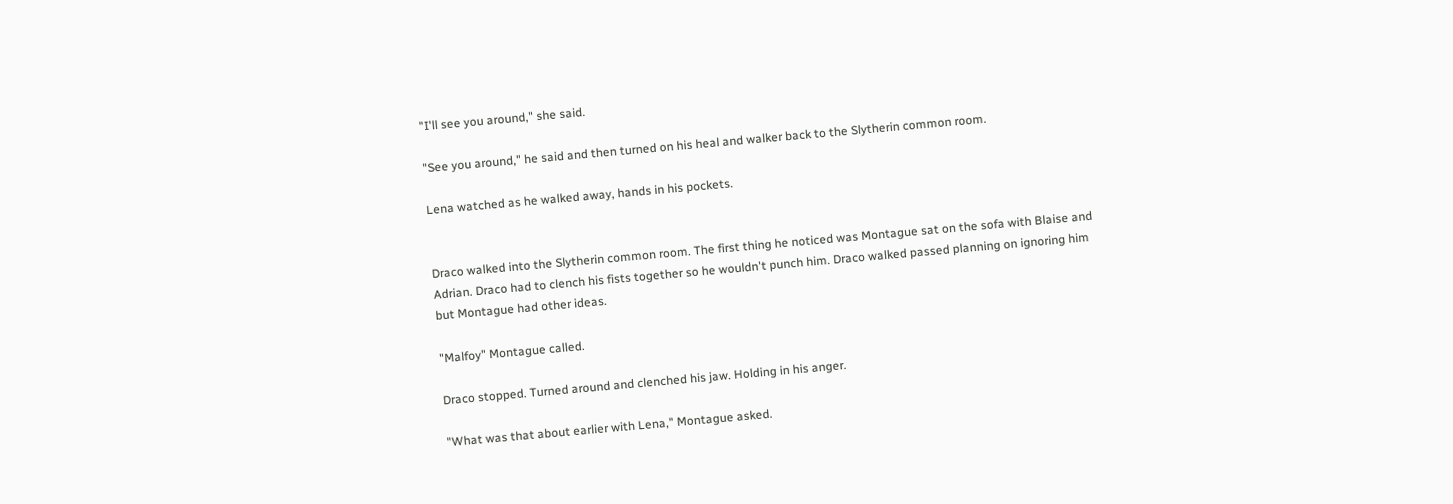"I'll see you around," she said.

"See you around," he said and then turned on his heal and walker back to the Slytherin common room.

Lena watched as he walked away, hands in his pockets.


Draco walked into the Slytherin common room. The first thing he noticed was Montague sat on the sofa with Blaise and Adrian. Draco had to clench his fists together so he wouldn't punch him. Draco walked passed planning on ignoring him but Montague had other ideas.

"Malfoy" Montague called.

Draco stopped. Turned around and clenched his jaw. Holding in his anger.

"What was that about earlier with Lena," Montague asked.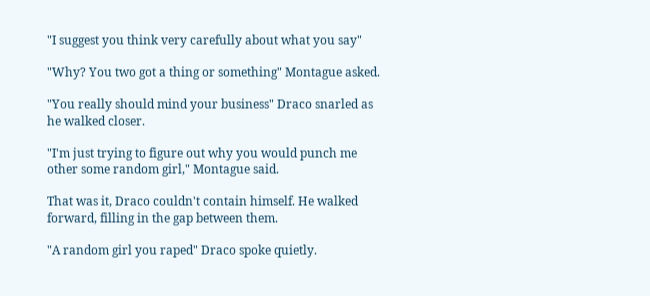"I suggest you think very carefully about what you say"

"Why? You two got a thing or something" Montague asked.

"You really should mind your business" Draco snarled as he walked closer.

"I'm just trying to figure out why you would punch me other some random girl," Montague said.

That was it, Draco couldn't contain himself. He walked forward, filling in the gap between them.

"A random girl you raped" Draco spoke quietly.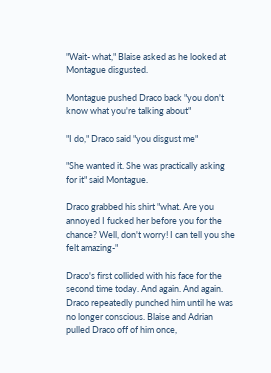"Wait- what," Blaise asked as he looked at Montague disgusted.

Montague pushed Draco back "you don't know what you're talking about"

"I do," Draco said "you disgust me"

"She wanted it. She was practically asking for it" said Montague.

Draco grabbed his shirt "what. Are you annoyed I fucked her before you for the chance? Well, don't worry! I can tell you she felt amazing-"

Draco's first collided with his face for the second time today. And again. And again. Draco repeatedly punched him until he was no longer conscious. Blaise and Adrian pulled Draco off of him once,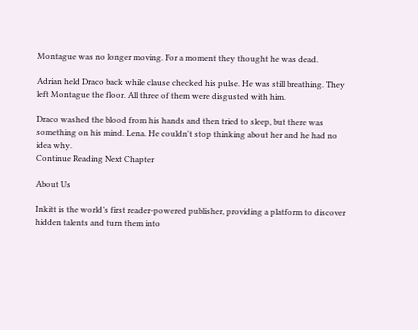Montague was no longer moving. For a moment they thought he was dead.

Adrian held Draco back while clause checked his pulse. He was still breathing. They left Montague the floor. All three of them were disgusted with him.

Draco washed the blood from his hands and then tried to sleep, but there was something on his mind. Lena. He couldn't stop thinking about her and he had no idea why.
Continue Reading Next Chapter

About Us

Inkitt is the world’s first reader-powered publisher, providing a platform to discover hidden talents and turn them into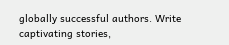globally successful authors. Write captivating stories,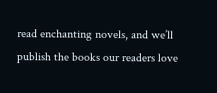read enchanting novels, and we’ll publish the books our readers love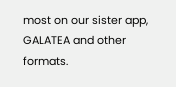most on our sister app, GALATEA and other formats.